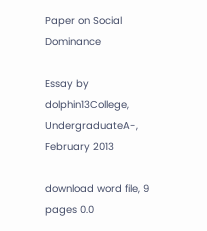Paper on Social Dominance

Essay by dolphin13College, UndergraduateA-, February 2013

download word file, 9 pages 0.0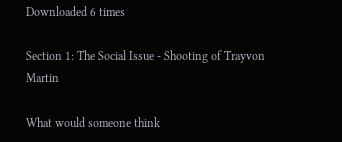Downloaded 6 times

Section 1: The Social Issue - Shooting of Trayvon Martin

What would someone think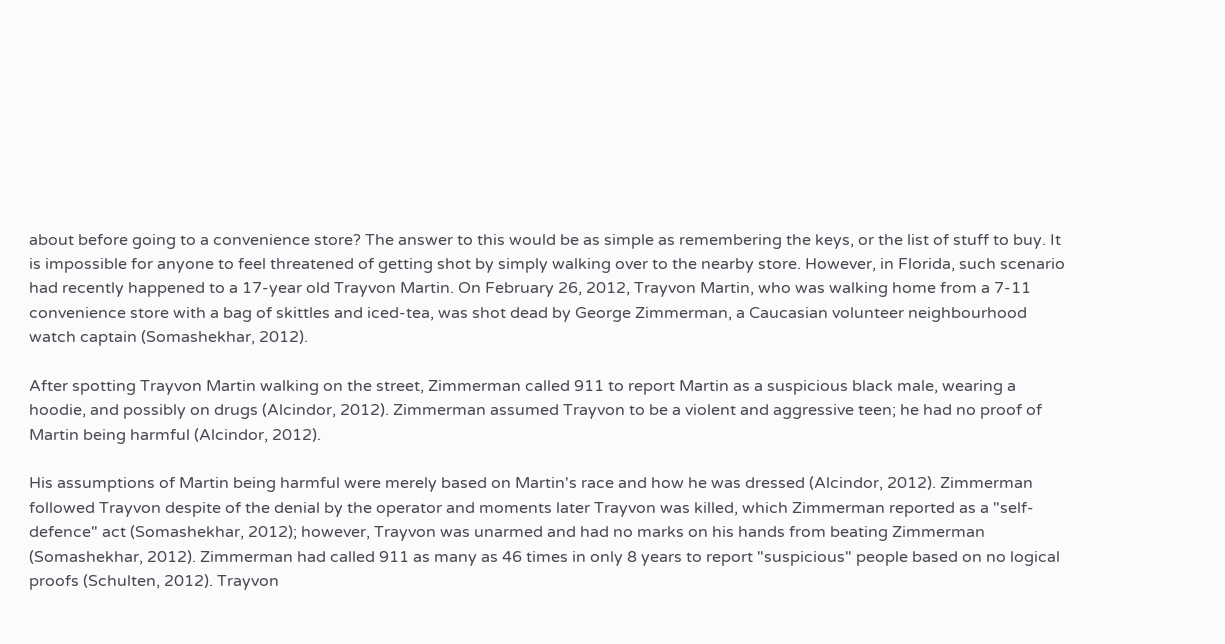about before going to a convenience store? The answer to this would be as simple as remembering the keys, or the list of stuff to buy. It is impossible for anyone to feel threatened of getting shot by simply walking over to the nearby store. However, in Florida, such scenario had recently happened to a 17-year old Trayvon Martin. On February 26, 2012, Trayvon Martin, who was walking home from a 7-11 convenience store with a bag of skittles and iced-tea, was shot dead by George Zimmerman, a Caucasian volunteer neighbourhood watch captain (Somashekhar, 2012).

After spotting Trayvon Martin walking on the street, Zimmerman called 911 to report Martin as a suspicious black male, wearing a hoodie, and possibly on drugs (Alcindor, 2012). Zimmerman assumed Trayvon to be a violent and aggressive teen; he had no proof of Martin being harmful (Alcindor, 2012).

His assumptions of Martin being harmful were merely based on Martin's race and how he was dressed (Alcindor, 2012). Zimmerman followed Trayvon despite of the denial by the operator and moments later Trayvon was killed, which Zimmerman reported as a "self-defence" act (Somashekhar, 2012); however, Trayvon was unarmed and had no marks on his hands from beating Zimmerman (Somashekhar, 2012). Zimmerman had called 911 as many as 46 times in only 8 years to report "suspicious" people based on no logical proofs (Schulten, 2012). Trayvon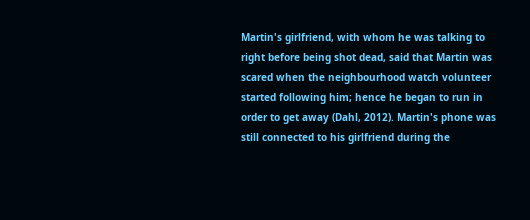Martin's girlfriend, with whom he was talking to right before being shot dead, said that Martin was scared when the neighbourhood watch volunteer started following him; hence he began to run in order to get away (Dahl, 2012). Martin's phone was still connected to his girlfriend during the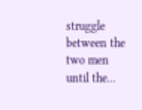struggle between the two men until the...